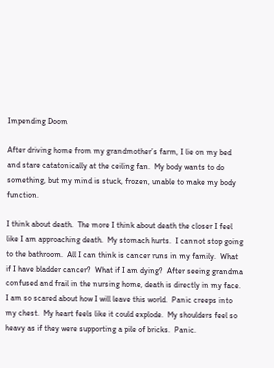Impending Doom

After driving home from my grandmother’s farm, I lie on my bed and stare catatonically at the ceiling fan.  My body wants to do something, but my mind is stuck, frozen, unable to make my body function.

I think about death.  The more I think about death the closer I feel like I am approaching death.  My stomach hurts.  I cannot stop going to the bathroom.  All I can think is cancer runs in my family.  What if I have bladder cancer?  What if I am dying?  After seeing grandma confused and frail in the nursing home, death is directly in my face.  I am so scared about how I will leave this world.  Panic creeps into my chest.  My heart feels like it could explode.  My shoulders feel so heavy as if they were supporting a pile of bricks.  Panic.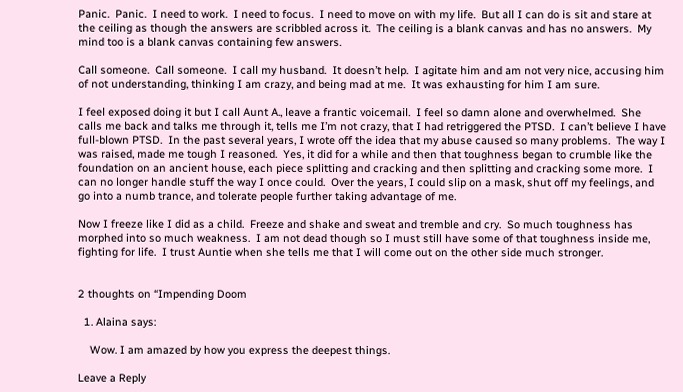Panic.  Panic.  I need to work.  I need to focus.  I need to move on with my life.  But all I can do is sit and stare at the ceiling as though the answers are scribbled across it.  The ceiling is a blank canvas and has no answers.  My mind too is a blank canvas containing few answers.

Call someone.  Call someone.  I call my husband.  It doesn’t help.  I agitate him and am not very nice, accusing him of not understanding, thinking I am crazy, and being mad at me.  It was exhausting for him I am sure.

I feel exposed doing it but I call Aunt A., leave a frantic voicemail.  I feel so damn alone and overwhelmed.  She calls me back and talks me through it, tells me I’m not crazy, that I had retriggered the PTSD.  I can’t believe I have full-blown PTSD.  In the past several years, I wrote off the idea that my abuse caused so many problems.  The way I was raised, made me tough I reasoned.  Yes, it did for a while and then that toughness began to crumble like the foundation on an ancient house, each piece splitting and cracking and then splitting and cracking some more.  I can no longer handle stuff the way I once could.  Over the years, I could slip on a mask, shut off my feelings, and go into a numb trance, and tolerate people further taking advantage of me.

Now I freeze like I did as a child.  Freeze and shake and sweat and tremble and cry.  So much toughness has morphed into so much weakness.  I am not dead though so I must still have some of that toughness inside me, fighting for life.  I trust Auntie when she tells me that I will come out on the other side much stronger.


2 thoughts on “Impending Doom

  1. Alaina says:

    Wow. I am amazed by how you express the deepest things.

Leave a Reply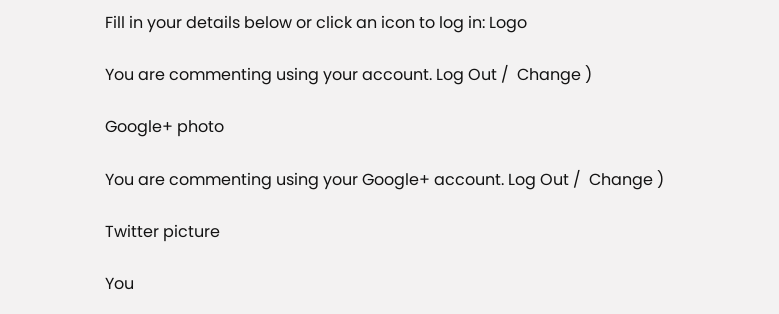Fill in your details below or click an icon to log in: Logo

You are commenting using your account. Log Out /  Change )

Google+ photo

You are commenting using your Google+ account. Log Out /  Change )

Twitter picture

You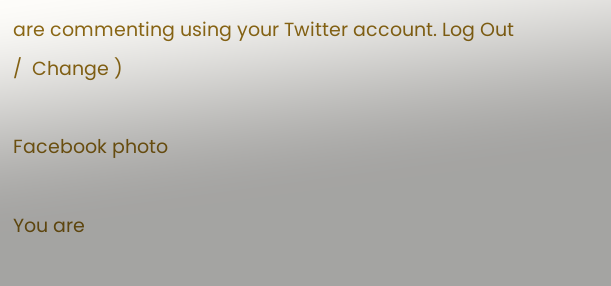are commenting using your Twitter account. Log Out /  Change )

Facebook photo

You are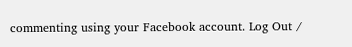commenting using your Facebook account. Log Out /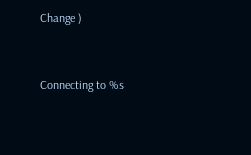Change )


Connecting to %s